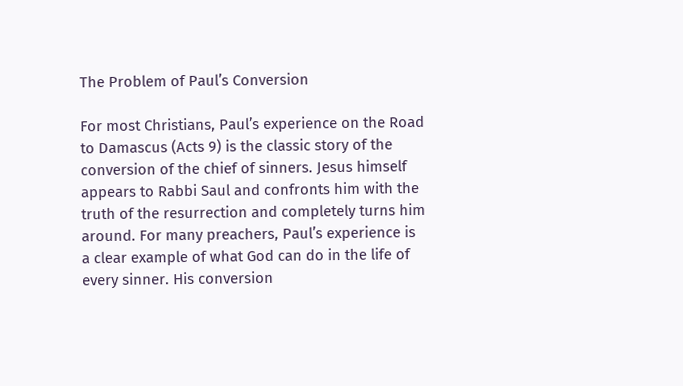The Problem of Paul’s Conversion

For most Christians, Paul’s experience on the Road to Damascus (Acts 9) is the classic story of the conversion of the chief of sinners. Jesus himself appears to Rabbi Saul and confronts him with the truth of the resurrection and completely turns him around. For many preachers, Paul’s experience is a clear example of what God can do in the life of every sinner. His conversion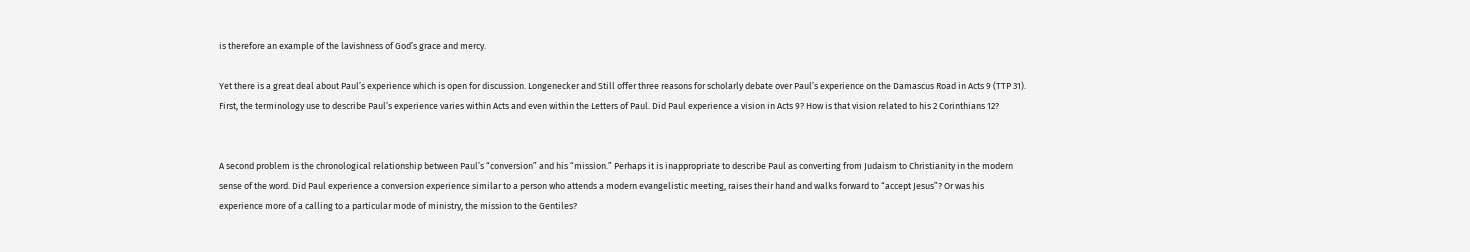is therefore an example of the lavishness of God’s grace and mercy.

Yet there is a great deal about Paul’s experience which is open for discussion. Longenecker and Still offer three reasons for scholarly debate over Paul’s experience on the Damascus Road in Acts 9 (TTP 31). First, the terminology use to describe Paul’s experience varies within Acts and even within the Letters of Paul. Did Paul experience a vision in Acts 9? How is that vision related to his 2 Corinthians 12?


A second problem is the chronological relationship between Paul’s “conversion” and his “mission.” Perhaps it is inappropriate to describe Paul as converting from Judaism to Christianity in the modern sense of the word. Did Paul experience a conversion experience similar to a person who attends a modern evangelistic meeting, raises their hand and walks forward to “accept Jesus”? Or was his experience more of a calling to a particular mode of ministry, the mission to the Gentiles?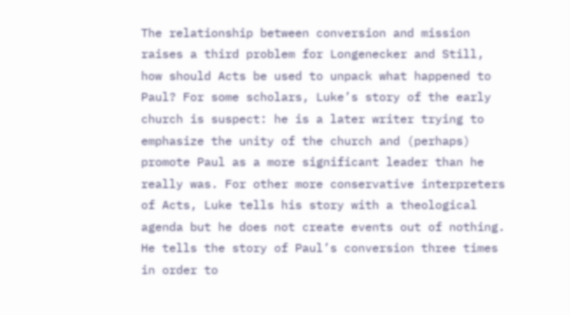The relationship between conversion and mission raises a third problem for Longenecker and Still, how should Acts be used to unpack what happened to Paul? For some scholars, Luke’s story of the early church is suspect: he is a later writer trying to emphasize the unity of the church and (perhaps) promote Paul as a more significant leader than he really was. For other more conservative interpreters of Acts, Luke tells his story with a theological agenda but he does not create events out of nothing. He tells the story of Paul’s conversion three times in order to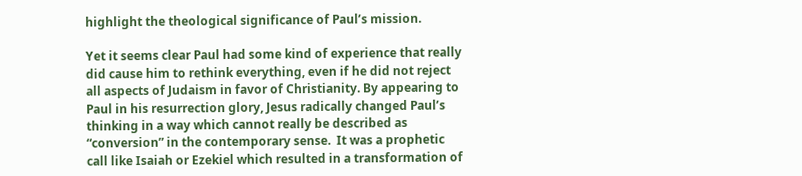highlight the theological significance of Paul’s mission.

Yet it seems clear Paul had some kind of experience that really did cause him to rethink everything, even if he did not reject all aspects of Judaism in favor of Christianity. By appearing to Paul in his resurrection glory, Jesus radically changed Paul’s thinking in a way which cannot really be described as “conversion” in the contemporary sense.  It was a prophetic call like Isaiah or Ezekiel which resulted in a transformation of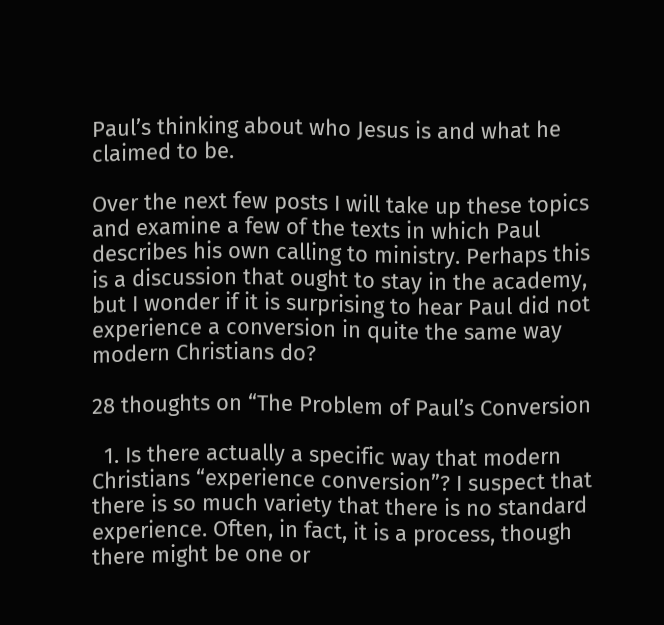Paul’s thinking about who Jesus is and what he claimed to be.

Over the next few posts I will take up these topics and examine a few of the texts in which Paul describes his own calling to ministry. Perhaps this is a discussion that ought to stay in the academy, but I wonder if it is surprising to hear Paul did not experience a conversion in quite the same way modern Christians do?

28 thoughts on “The Problem of Paul’s Conversion

  1. Is there actually a specific way that modern Christians “experience conversion”? I suspect that there is so much variety that there is no standard experience. Often, in fact, it is a process, though there might be one or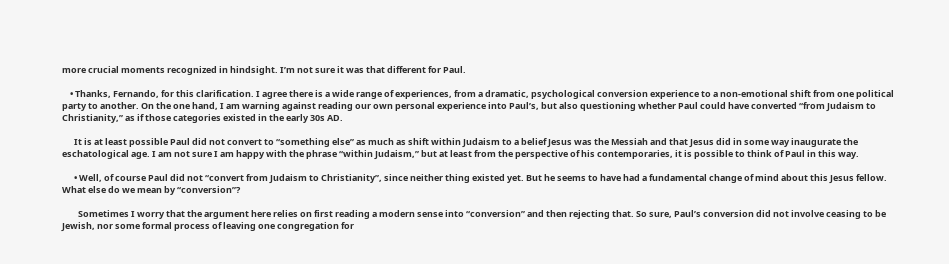more crucial moments recognized in hindsight. I’m not sure it was that different for Paul.

    • Thanks, Fernando, for this clarification. I agree there is a wide range of experiences, from a dramatic, psychological conversion experience to a non-emotional shift from one political party to another. On the one hand, I am warning against reading our own personal experience into Paul’s, but also questioning whether Paul could have converted “from Judaism to Christianity,” as if those categories existed in the early 30s AD.

      It is at least possible Paul did not convert to “something else” as much as shift within Judaism to a belief Jesus was the Messiah and that Jesus did in some way inaugurate the eschatological age. I am not sure I am happy with the phrase “within Judaism,” but at least from the perspective of his contemporaries, it is possible to think of Paul in this way.

      • Well, of course Paul did not “convert from Judaism to Christianity”, since neither thing existed yet. But he seems to have had a fundamental change of mind about this Jesus fellow. What else do we mean by “conversion”?

        Sometimes I worry that the argument here relies on first reading a modern sense into “conversion” and then rejecting that. So sure, Paul’s conversion did not involve ceasing to be Jewish, nor some formal process of leaving one congregation for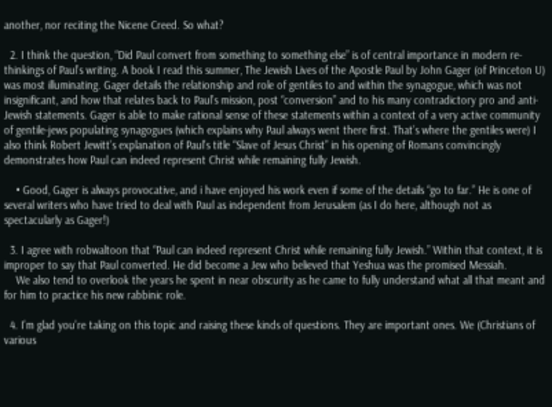another, nor reciting the Nicene Creed. So what?

  2. I think the question, “Did Paul convert from something to something else” is of central importance in modern re-thinkings of Paul’s writing. A book I read this summer, The Jewish Lives of the Apostle Paul by John Gager (of Princeton U) was most illuminating. Gager details the relationship and role of gentiles to and within the synagogue, which was not insignificant, and how that relates back to Paul’s mission, post “conversion” and to his many contradictory pro and anti-Jewish statements. Gager is able to make rational sense of these statements within a context of a very active community of gentile-jews populating synagogues (which explains why Paul always went there first. That’s where the gentiles were) I also think Robert Jewitt’s explanation of Paul’s title “Slave of Jesus Christ” in his opening of Romans convincingly demonstrates how Paul can indeed represent Christ while remaining fully Jewish.

    • Good, Gager is always provocative, and i have enjoyed his work even if some of the details “go to far.” He is one of several writers who have tried to deal with Paul as independent from Jerusalem (as I do here, although not as spectacularly as Gager!)

  3. I agree with robwaltoon that “Paul can indeed represent Christ while remaining fully Jewish.” Within that context, it is improper to say that Paul converted. He did become a Jew who believed that Yeshua was the promised Messiah.
    We also tend to overlook the years he spent in near obscurity as he came to fully understand what all that meant and for him to practice his new rabbinic role.

  4. I’m glad you’re taking on this topic and raising these kinds of questions. They are important ones. We (Christians of various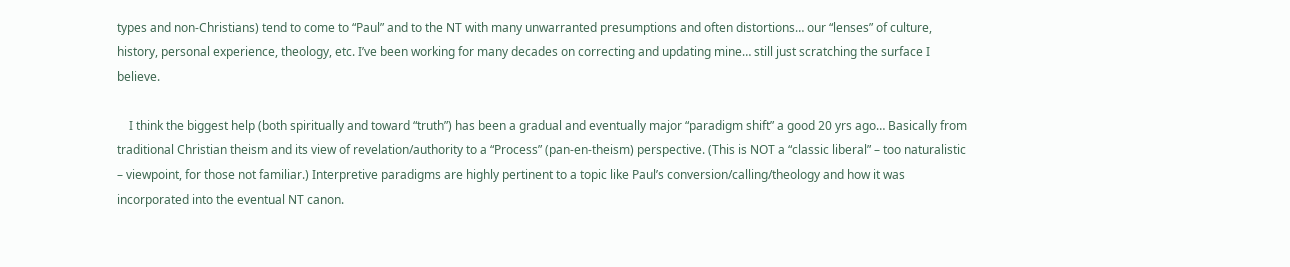types and non-Christians) tend to come to “Paul” and to the NT with many unwarranted presumptions and often distortions… our “lenses” of culture, history, personal experience, theology, etc. I’ve been working for many decades on correcting and updating mine… still just scratching the surface I believe.

    I think the biggest help (both spiritually and toward “truth”) has been a gradual and eventually major “paradigm shift” a good 20 yrs ago… Basically from traditional Christian theism and its view of revelation/authority to a “Process” (pan-en-theism) perspective. (This is NOT a “classic liberal” – too naturalistic – viewpoint, for those not familiar.) Interpretive paradigms are highly pertinent to a topic like Paul’s conversion/calling/theology and how it was incorporated into the eventual NT canon.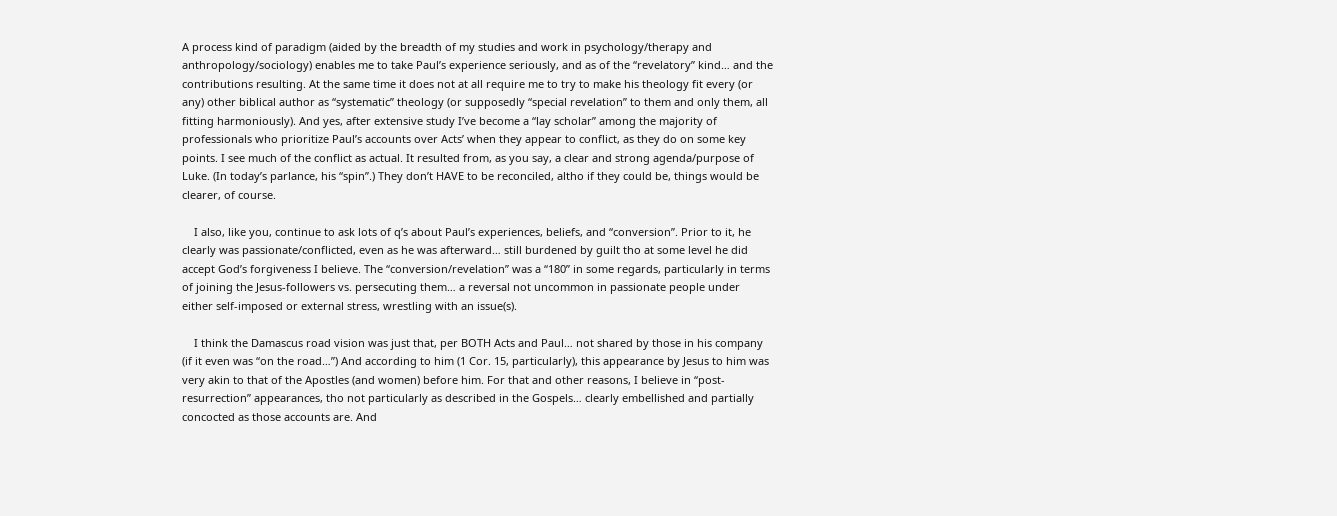A process kind of paradigm (aided by the breadth of my studies and work in psychology/therapy and anthropology/sociology) enables me to take Paul’s experience seriously, and as of the “revelatory” kind… and the contributions resulting. At the same time it does not at all require me to try to make his theology fit every (or any) other biblical author as “systematic” theology (or supposedly “special revelation” to them and only them, all fitting harmoniously). And yes, after extensive study I’ve become a “lay scholar” among the majority of professionals who prioritize Paul’s accounts over Acts’ when they appear to conflict, as they do on some key points. I see much of the conflict as actual. It resulted from, as you say, a clear and strong agenda/purpose of Luke. (In today’s parlance, his “spin”.) They don’t HAVE to be reconciled, altho if they could be, things would be clearer, of course.

    I also, like you, continue to ask lots of q’s about Paul’s experiences, beliefs, and “conversion”. Prior to it, he clearly was passionate/conflicted, even as he was afterward… still burdened by guilt tho at some level he did accept God’s forgiveness I believe. The “conversion/revelation” was a “180” in some regards, particularly in terms of joining the Jesus-followers vs. persecuting them… a reversal not uncommon in passionate people under either self-imposed or external stress, wrestling with an issue(s).

    I think the Damascus road vision was just that, per BOTH Acts and Paul… not shared by those in his company (if it even was “on the road…”) And according to him (1 Cor. 15, particularly), this appearance by Jesus to him was very akin to that of the Apostles (and women) before him. For that and other reasons, I believe in “post-resurrection” appearances, tho not particularly as described in the Gospels… clearly embellished and partially concocted as those accounts are. And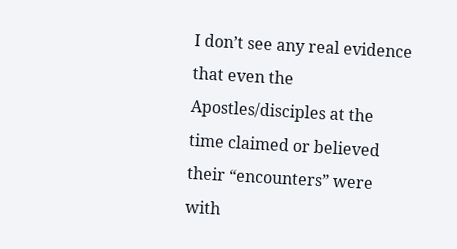I don’t see any real evidence that even the Apostles/disciples at the time claimed or believed their “encounters” were with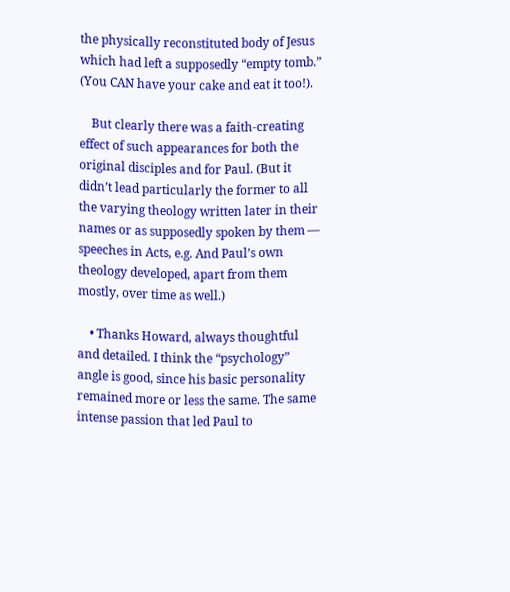the physically reconstituted body of Jesus which had left a supposedly “empty tomb.” (You CAN have your cake and eat it too!).

    But clearly there was a faith-creating effect of such appearances for both the original disciples and for Paul. (But it didn’t lead particularly the former to all the varying theology written later in their names or as supposedly spoken by them — speeches in Acts, e.g. And Paul’s own theology developed, apart from them mostly, over time as well.)

    • Thanks Howard, always thoughtful and detailed. I think the “psychology” angle is good, since his basic personality remained more or less the same. The same intense passion that led Paul to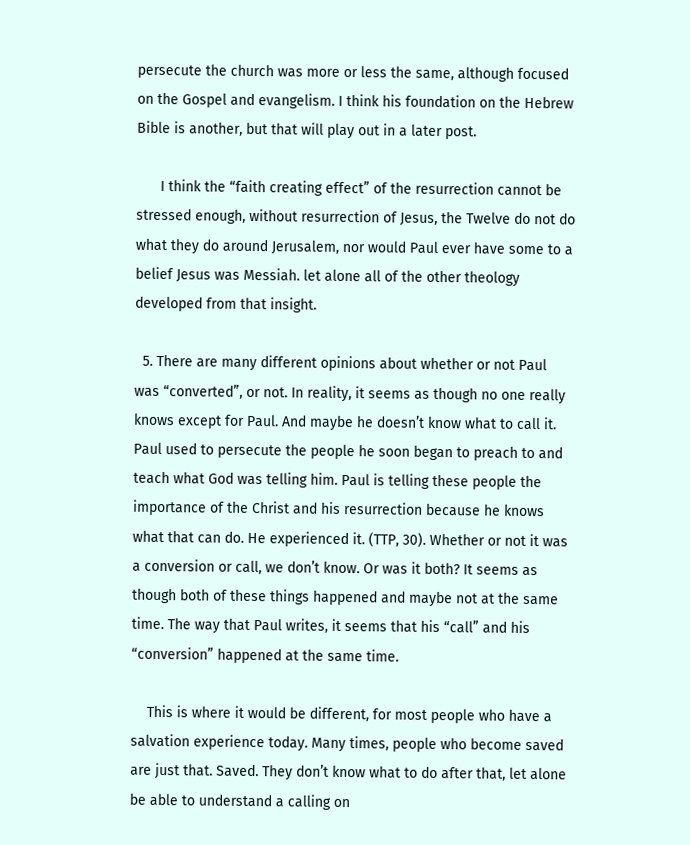persecute the church was more or less the same, although focused on the Gospel and evangelism. I think his foundation on the Hebrew Bible is another, but that will play out in a later post.

      I think the “faith creating effect” of the resurrection cannot be stressed enough, without resurrection of Jesus, the Twelve do not do what they do around Jerusalem, nor would Paul ever have some to a belief Jesus was Messiah. let alone all of the other theology developed from that insight.

  5. There are many different opinions about whether or not Paul was “converted”, or not. In reality, it seems as though no one really knows except for Paul. And maybe he doesn’t know what to call it. Paul used to persecute the people he soon began to preach to and teach what God was telling him. Paul is telling these people the importance of the Christ and his resurrection because he knows what that can do. He experienced it. (TTP, 30). Whether or not it was a conversion or call, we don’t know. Or was it both? It seems as though both of these things happened and maybe not at the same time. The way that Paul writes, it seems that his “call” and his “conversion” happened at the same time.

    This is where it would be different, for most people who have a salvation experience today. Many times, people who become saved are just that. Saved. They don’t know what to do after that, let alone be able to understand a calling on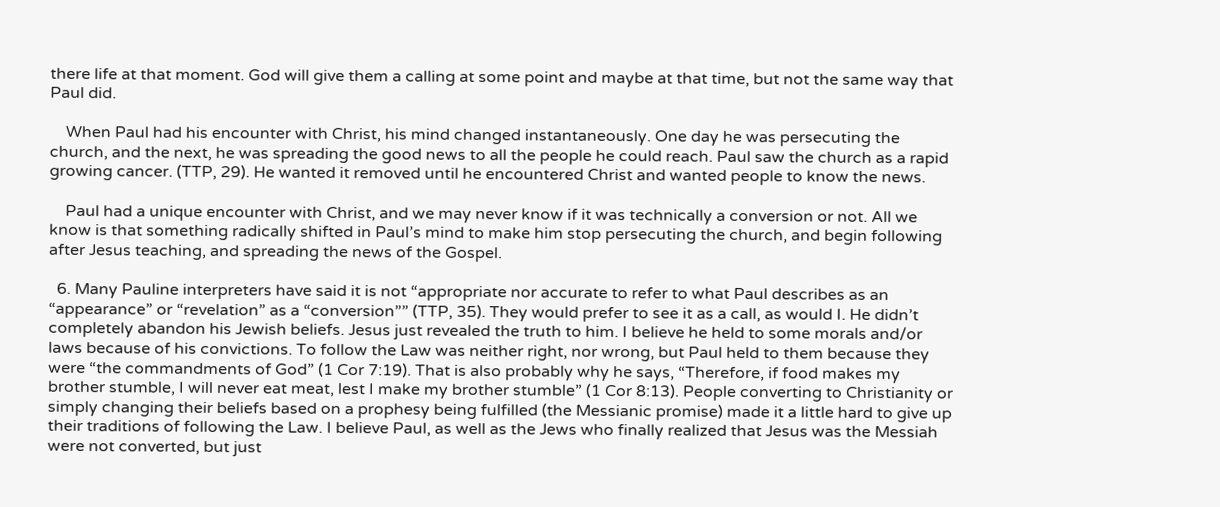there life at that moment. God will give them a calling at some point and maybe at that time, but not the same way that Paul did.

    When Paul had his encounter with Christ, his mind changed instantaneously. One day he was persecuting the church, and the next, he was spreading the good news to all the people he could reach. Paul saw the church as a rapid growing cancer. (TTP, 29). He wanted it removed until he encountered Christ and wanted people to know the news.

    Paul had a unique encounter with Christ, and we may never know if it was technically a conversion or not. All we know is that something radically shifted in Paul’s mind to make him stop persecuting the church, and begin following after Jesus teaching, and spreading the news of the Gospel.

  6. Many Pauline interpreters have said it is not “appropriate nor accurate to refer to what Paul describes as an “appearance” or “revelation” as a “conversion”” (TTP, 35). They would prefer to see it as a call, as would I. He didn’t completely abandon his Jewish beliefs. Jesus just revealed the truth to him. I believe he held to some morals and/or laws because of his convictions. To follow the Law was neither right, nor wrong, but Paul held to them because they were “the commandments of God” (1 Cor 7:19). That is also probably why he says, “Therefore, if food makes my brother stumble, I will never eat meat, lest I make my brother stumble” (1 Cor 8:13). People converting to Christianity or simply changing their beliefs based on a prophesy being fulfilled (the Messianic promise) made it a little hard to give up their traditions of following the Law. I believe Paul, as well as the Jews who finally realized that Jesus was the Messiah were not converted, but just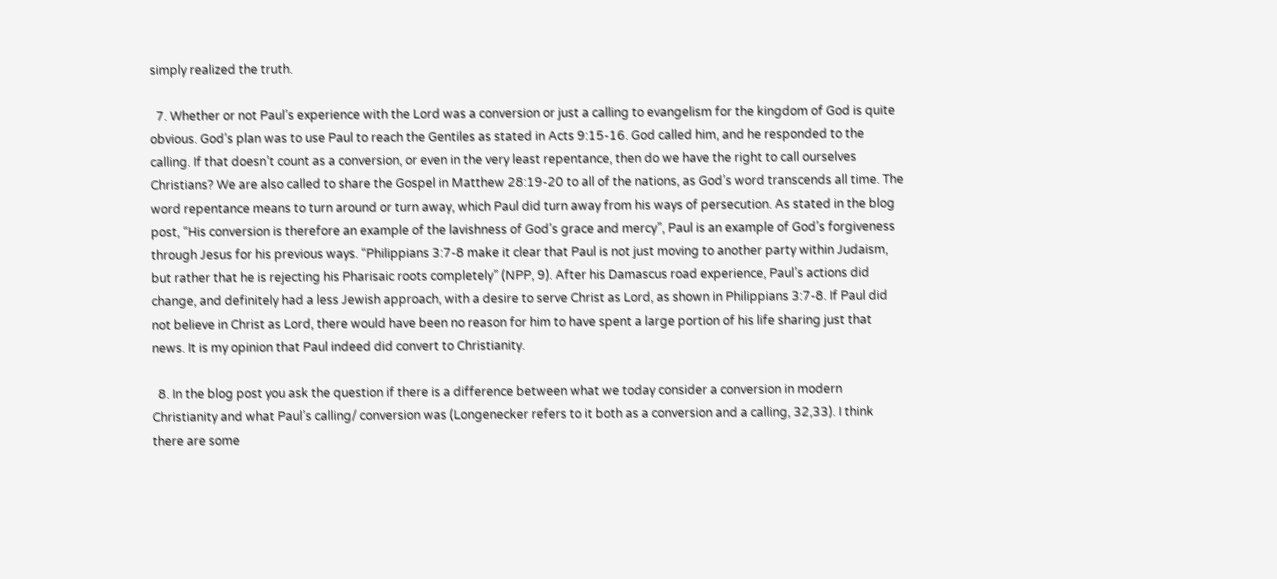simply realized the truth.

  7. Whether or not Paul’s experience with the Lord was a conversion or just a calling to evangelism for the kingdom of God is quite obvious. God’s plan was to use Paul to reach the Gentiles as stated in Acts 9:15-16. God called him, and he responded to the calling. If that doesn’t count as a conversion, or even in the very least repentance, then do we have the right to call ourselves Christians? We are also called to share the Gospel in Matthew 28:19-20 to all of the nations, as God’s word transcends all time. The word repentance means to turn around or turn away, which Paul did turn away from his ways of persecution. As stated in the blog post, “His conversion is therefore an example of the lavishness of God’s grace and mercy”, Paul is an example of God’s forgiveness through Jesus for his previous ways. “Philippians 3:7-8 make it clear that Paul is not just moving to another party within Judaism, but rather that he is rejecting his Pharisaic roots completely” (NPP, 9). After his Damascus road experience, Paul’s actions did change, and definitely had a less Jewish approach, with a desire to serve Christ as Lord, as shown in Philippians 3:7-8. If Paul did not believe in Christ as Lord, there would have been no reason for him to have spent a large portion of his life sharing just that news. It is my opinion that Paul indeed did convert to Christianity.

  8. In the blog post you ask the question if there is a difference between what we today consider a conversion in modern Christianity and what Paul’s calling/ conversion was (Longenecker refers to it both as a conversion and a calling, 32,33). I think there are some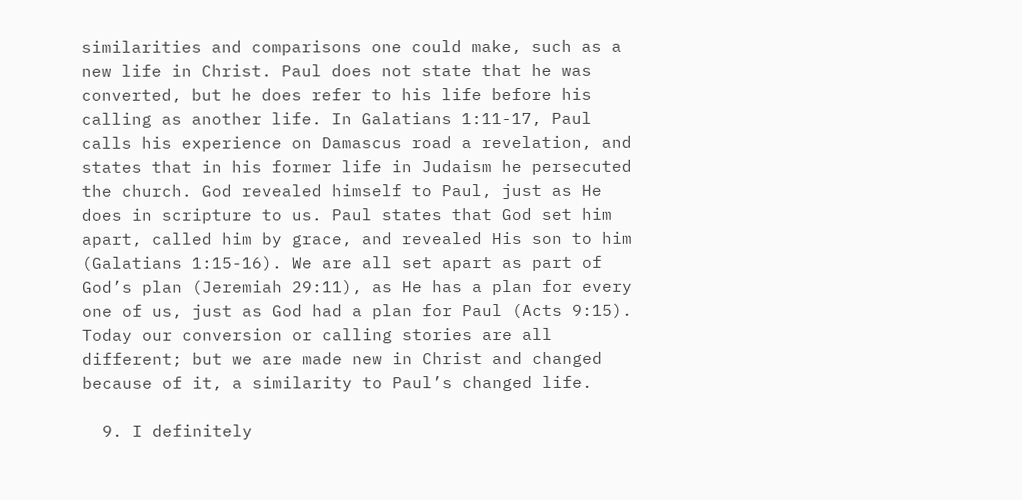similarities and comparisons one could make, such as a new life in Christ. Paul does not state that he was converted, but he does refer to his life before his calling as another life. In Galatians 1:11-17, Paul calls his experience on Damascus road a revelation, and states that in his former life in Judaism he persecuted the church. God revealed himself to Paul, just as He does in scripture to us. Paul states that God set him apart, called him by grace, and revealed His son to him (Galatians 1:15-16). We are all set apart as part of God’s plan (Jeremiah 29:11), as He has a plan for every one of us, just as God had a plan for Paul (Acts 9:15). Today our conversion or calling stories are all different; but we are made new in Christ and changed because of it, a similarity to Paul’s changed life.

  9. I definitely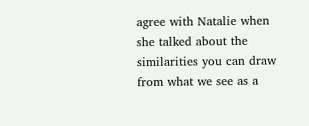agree with Natalie when she talked about the similarities you can draw from what we see as a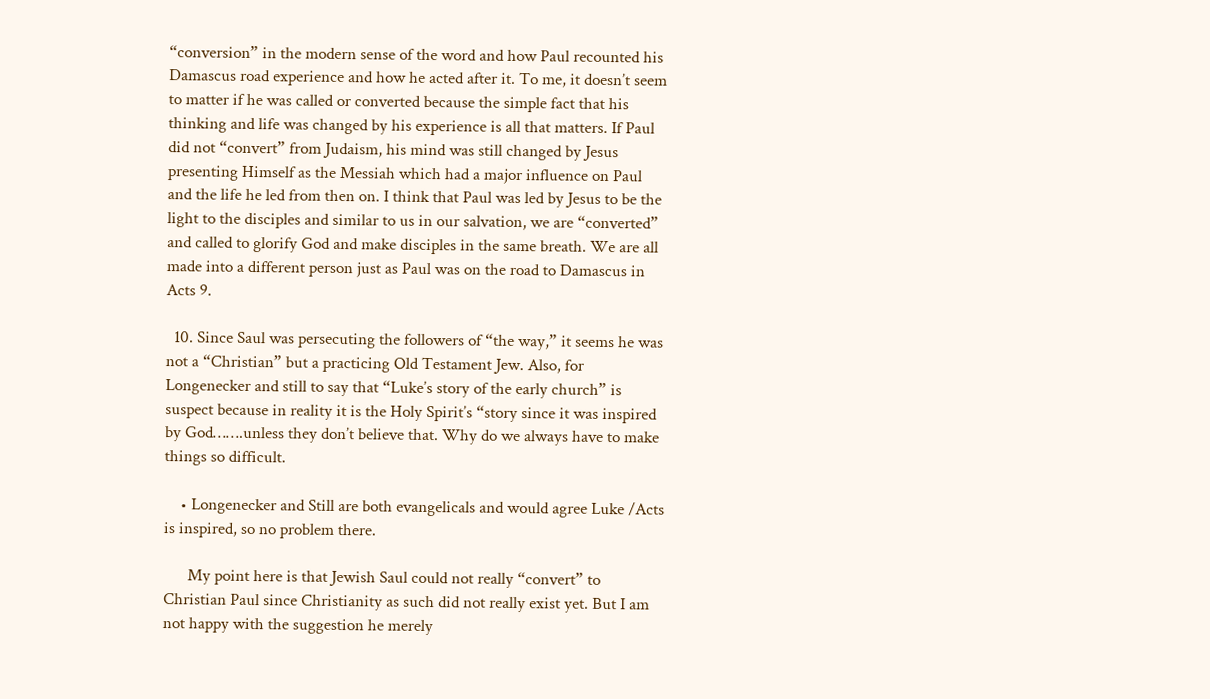“conversion” in the modern sense of the word and how Paul recounted his Damascus road experience and how he acted after it. To me, it doesn’t seem to matter if he was called or converted because the simple fact that his thinking and life was changed by his experience is all that matters. If Paul did not “convert” from Judaism, his mind was still changed by Jesus presenting Himself as the Messiah which had a major influence on Paul and the life he led from then on. I think that Paul was led by Jesus to be the light to the disciples and similar to us in our salvation, we are “converted” and called to glorify God and make disciples in the same breath. We are all made into a different person just as Paul was on the road to Damascus in Acts 9.

  10. Since Saul was persecuting the followers of “the way,” it seems he was not a “Christian” but a practicing Old Testament Jew. Also, for Longenecker and still to say that “Luke’s story of the early church” is suspect because in reality it is the Holy Spirit’s “story since it was inspired by God…….unless they don’t believe that. Why do we always have to make things so difficult.

    • Longenecker and Still are both evangelicals and would agree Luke /Acts is inspired, so no problem there.

      My point here is that Jewish Saul could not really “convert” to Christian Paul since Christianity as such did not really exist yet. But I am not happy with the suggestion he merely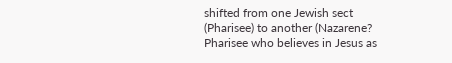shifted from one Jewish sect (Pharisee) to another (Nazarene? Pharisee who believes in Jesus as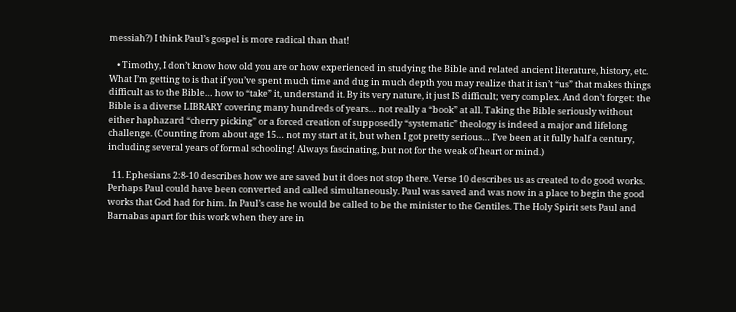messiah?) I think Paul’s gospel is more radical than that!

    • Timothy, I don’t know how old you are or how experienced in studying the Bible and related ancient literature, history, etc. What I’m getting to is that if you’ve spent much time and dug in much depth you may realize that it isn’t “us” that makes things difficult as to the Bible… how to “take” it, understand it. By its very nature, it just IS difficult; very complex. And don’t forget: the Bible is a diverse LIBRARY covering many hundreds of years… not really a “book” at all. Taking the Bible seriously without either haphazard “cherry picking” or a forced creation of supposedly “systematic” theology is indeed a major and lifelong challenge. (Counting from about age 15… not my start at it, but when I got pretty serious… I’ve been at it fully half a century, including several years of formal schooling! Always fascinating, but not for the weak of heart or mind.)

  11. Ephesians 2:8-10 describes how we are saved but it does not stop there. Verse 10 describes us as created to do good works. Perhaps Paul could have been converted and called simultaneously. Paul was saved and was now in a place to begin the good works that God had for him. In Paul’s case he would be called to be the minister to the Gentiles. The Holy Spirit sets Paul and Barnabas apart for this work when they are in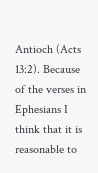Antioch (Acts 13:2). Because of the verses in Ephesians I think that it is reasonable to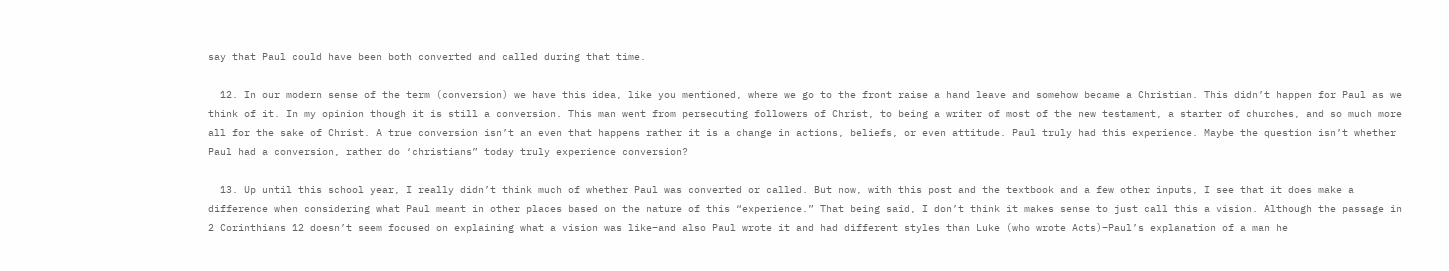say that Paul could have been both converted and called during that time.

  12. In our modern sense of the term (conversion) we have this idea, like you mentioned, where we go to the front raise a hand leave and somehow became a Christian. This didn’t happen for Paul as we think of it. In my opinion though it is still a conversion. This man went from persecuting followers of Christ, to being a writer of most of the new testament, a starter of churches, and so much more all for the sake of Christ. A true conversion isn’t an even that happens rather it is a change in actions, beliefs, or even attitude. Paul truly had this experience. Maybe the question isn’t whether Paul had a conversion, rather do ‘christians” today truly experience conversion?

  13. Up until this school year, I really didn’t think much of whether Paul was converted or called. But now, with this post and the textbook and a few other inputs, I see that it does make a difference when considering what Paul meant in other places based on the nature of this “experience.” That being said, I don’t think it makes sense to just call this a vision. Although the passage in 2 Corinthians 12 doesn’t seem focused on explaining what a vision was like–and also Paul wrote it and had different styles than Luke (who wrote Acts)–Paul’s explanation of a man he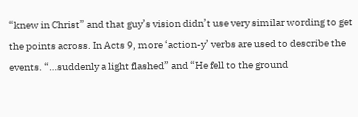“knew in Christ” and that guy’s vision didn’t use very similar wording to get the points across. In Acts 9, more ‘action-y’ verbs are used to describe the events. “…suddenly a light flashed” and “He fell to the ground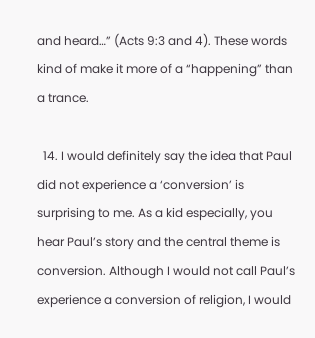and heard…” (Acts 9:3 and 4). These words kind of make it more of a “happening” than a trance.

  14. I would definitely say the idea that Paul did not experience a ‘conversion’ is surprising to me. As a kid especially, you hear Paul’s story and the central theme is conversion. Although I would not call Paul’s experience a conversion of religion, I would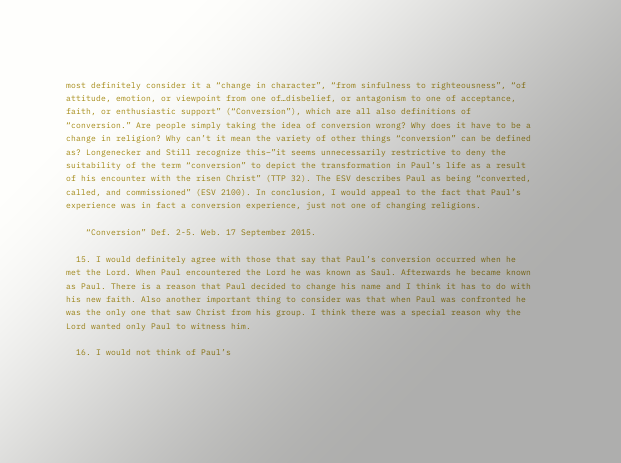most definitely consider it a “change in character”, “from sinfulness to righteousness”, “of attitude, emotion, or viewpoint from one of…disbelief, or antagonism to one of acceptance, faith, or enthusiastic support” (“Conversion”), which are all also definitions of “conversion.” Are people simply taking the idea of conversion wrong? Why does it have to be a change in religion? Why can’t it mean the variety of other things “conversion” can be defined as? Longenecker and Still recognize this–”it seems unnecessarily restrictive to deny the suitability of the term “conversion” to depict the transformation in Paul’s life as a result of his encounter with the risen Christ” (TTP 32). The ESV describes Paul as being “converted, called, and commissioned” (ESV 2100). In conclusion, I would appeal to the fact that Paul’s experience was in fact a conversion experience, just not one of changing religions.

    “Conversion” Def. 2-5. Web. 17 September 2015.

  15. I would definitely agree with those that say that Paul’s conversion occurred when he met the Lord. When Paul encountered the Lord he was known as Saul. Afterwards he became known as Paul. There is a reason that Paul decided to change his name and I think it has to do with his new faith. Also another important thing to consider was that when Paul was confronted he was the only one that saw Christ from his group. I think there was a special reason why the Lord wanted only Paul to witness him.

  16. I would not think of Paul’s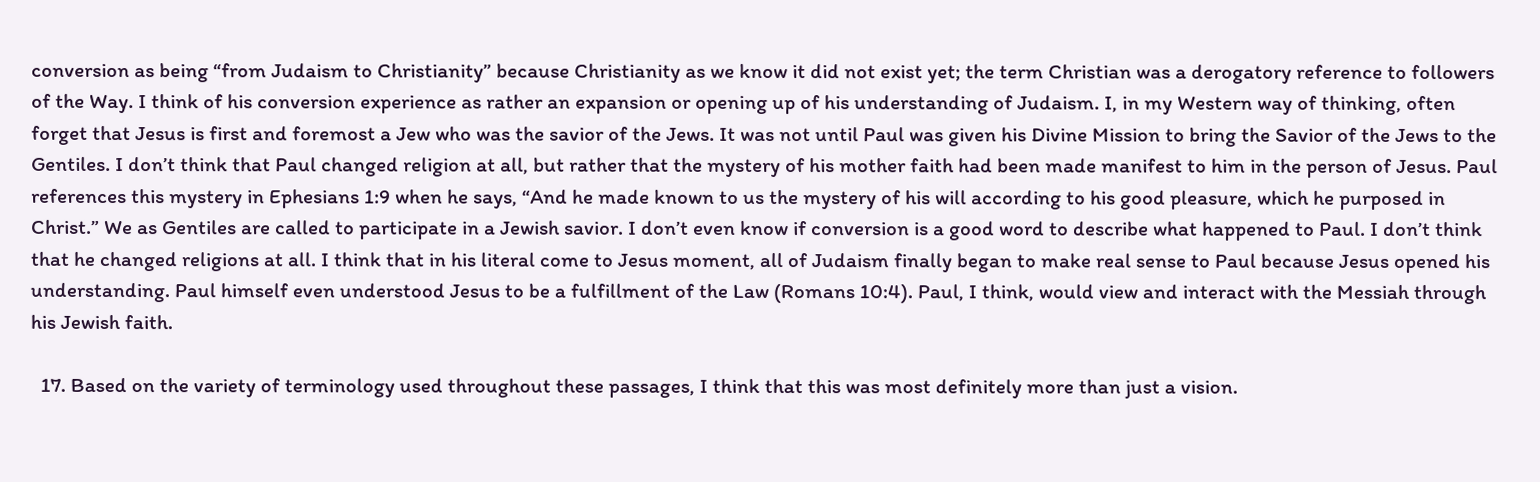conversion as being “from Judaism to Christianity” because Christianity as we know it did not exist yet; the term Christian was a derogatory reference to followers of the Way. I think of his conversion experience as rather an expansion or opening up of his understanding of Judaism. I, in my Western way of thinking, often forget that Jesus is first and foremost a Jew who was the savior of the Jews. It was not until Paul was given his Divine Mission to bring the Savior of the Jews to the Gentiles. I don’t think that Paul changed religion at all, but rather that the mystery of his mother faith had been made manifest to him in the person of Jesus. Paul references this mystery in Ephesians 1:9 when he says, “And he made known to us the mystery of his will according to his good pleasure, which he purposed in Christ.” We as Gentiles are called to participate in a Jewish savior. I don’t even know if conversion is a good word to describe what happened to Paul. I don’t think that he changed religions at all. I think that in his literal come to Jesus moment, all of Judaism finally began to make real sense to Paul because Jesus opened his understanding. Paul himself even understood Jesus to be a fulfillment of the Law (Romans 10:4). Paul, I think, would view and interact with the Messiah through his Jewish faith.

  17. Based on the variety of terminology used throughout these passages, I think that this was most definitely more than just a vision.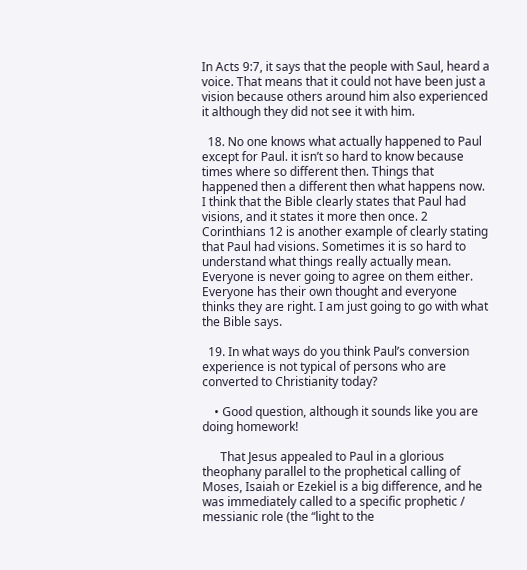In Acts 9:7, it says that the people with Saul, heard a voice. That means that it could not have been just a vision because others around him also experienced it although they did not see it with him.

  18. No one knows what actually happened to Paul except for Paul. it isn’t so hard to know because times where so different then. Things that happened then a different then what happens now. I think that the Bible clearly states that Paul had visions, and it states it more then once. 2 Corinthians 12 is another example of clearly stating that Paul had visions. Sometimes it is so hard to understand what things really actually mean. Everyone is never going to agree on them either. Everyone has their own thought and everyone thinks they are right. I am just going to go with what the Bible says.

  19. In what ways do you think Paul’s conversion experience is not typical of persons who are converted to Christianity today?

    • Good question, although it sounds like you are doing homework!

      That Jesus appealed to Paul in a glorious theophany parallel to the prophetical calling of Moses, Isaiah or Ezekiel is a big difference, and he was immediately called to a specific prophetic / messianic role (the “light to the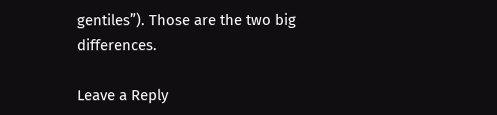gentiles”). Those are the two big differences.

Leave a Reply